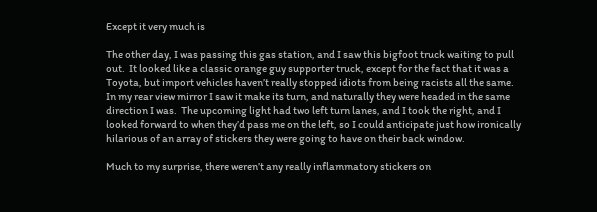Except it very much is

The other day, I was passing this gas station, and I saw this bigfoot truck waiting to pull out.  It looked like a classic orange guy supporter truck, except for the fact that it was a Toyota, but import vehicles haven’t really stopped idiots from being racists all the same.  In my rear view mirror I saw it make its turn, and naturally they were headed in the same direction I was.  The upcoming light had two left turn lanes, and I took the right, and I looked forward to when they’d pass me on the left, so I could anticipate just how ironically hilarious of an array of stickers they were going to have on their back window.

Much to my surprise, there weren’t any really inflammatory stickers on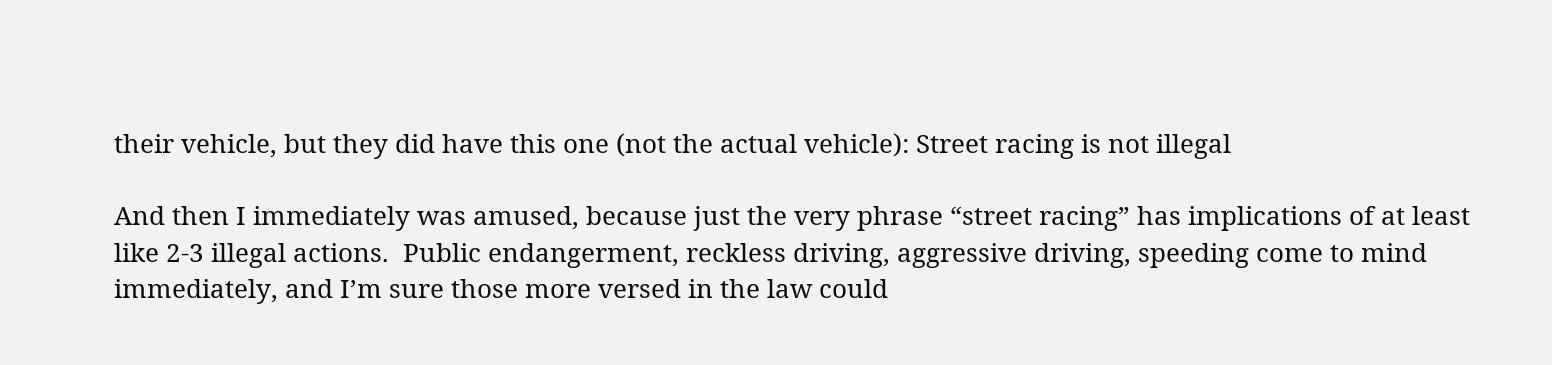their vehicle, but they did have this one (not the actual vehicle): Street racing is not illegal

And then I immediately was amused, because just the very phrase “street racing” has implications of at least like 2-3 illegal actions.  Public endangerment, reckless driving, aggressive driving, speeding come to mind immediately, and I’m sure those more versed in the law could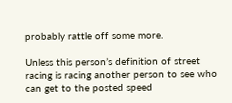probably rattle off some more.

Unless this person’s definition of street racing is racing another person to see who can get to the posted speed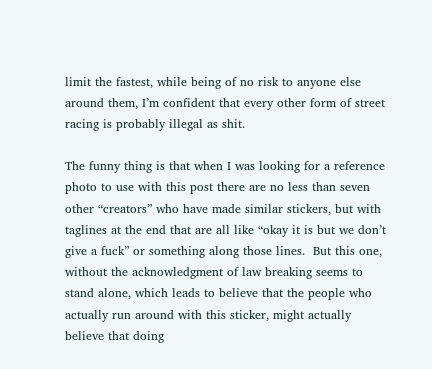limit the fastest, while being of no risk to anyone else around them, I’m confident that every other form of street racing is probably illegal as shit.

The funny thing is that when I was looking for a reference photo to use with this post there are no less than seven other “creators” who have made similar stickers, but with taglines at the end that are all like “okay it is but we don’t give a fuck” or something along those lines.  But this one, without the acknowledgment of law breaking seems to stand alone, which leads to believe that the people who actually run around with this sticker, might actually believe that doing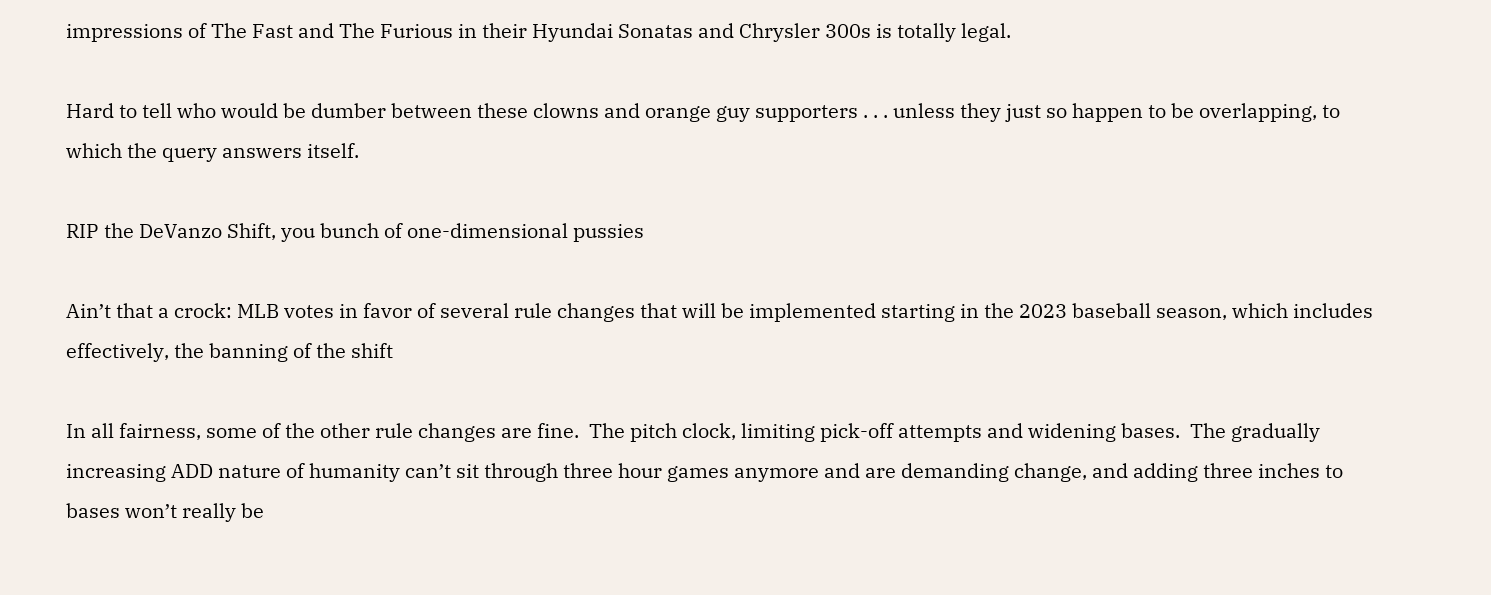impressions of The Fast and The Furious in their Hyundai Sonatas and Chrysler 300s is totally legal.

Hard to tell who would be dumber between these clowns and orange guy supporters . . . unless they just so happen to be overlapping, to which the query answers itself.

RIP the DeVanzo Shift, you bunch of one-dimensional pussies

Ain’t that a crock: MLB votes in favor of several rule changes that will be implemented starting in the 2023 baseball season, which includes effectively, the banning of the shift

In all fairness, some of the other rule changes are fine.  The pitch clock, limiting pick-off attempts and widening bases.  The gradually increasing ADD nature of humanity can’t sit through three hour games anymore and are demanding change, and adding three inches to bases won’t really be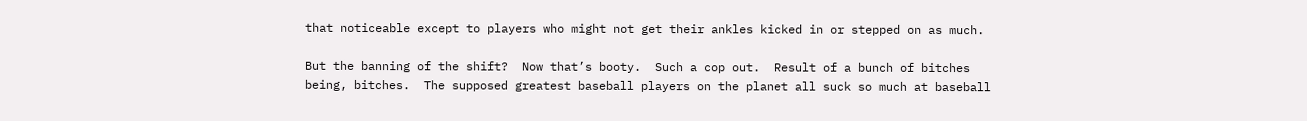that noticeable except to players who might not get their ankles kicked in or stepped on as much.

But the banning of the shift?  Now that’s booty.  Such a cop out.  Result of a bunch of bitches being, bitches.  The supposed greatest baseball players on the planet all suck so much at baseball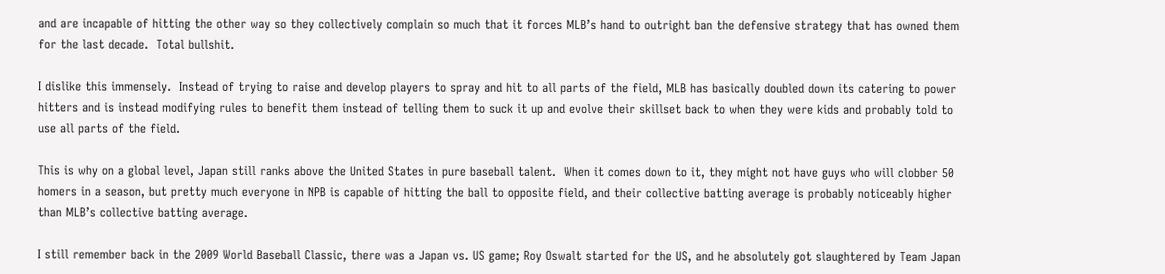and are incapable of hitting the other way so they collectively complain so much that it forces MLB’s hand to outright ban the defensive strategy that has owned them for the last decade.  Total bullshit.

I dislike this immensely.  Instead of trying to raise and develop players to spray and hit to all parts of the field, MLB has basically doubled down its catering to power hitters and is instead modifying rules to benefit them instead of telling them to suck it up and evolve their skillset back to when they were kids and probably told to use all parts of the field.

This is why on a global level, Japan still ranks above the United States in pure baseball talent.  When it comes down to it, they might not have guys who will clobber 50 homers in a season, but pretty much everyone in NPB is capable of hitting the ball to opposite field, and their collective batting average is probably noticeably higher than MLB’s collective batting average.

I still remember back in the 2009 World Baseball Classic, there was a Japan vs. US game; Roy Oswalt started for the US, and he absolutely got slaughtered by Team Japan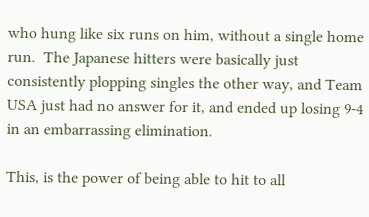who hung like six runs on him, without a single home run.  The Japanese hitters were basically just consistently plopping singles the other way, and Team USA just had no answer for it, and ended up losing 9-4 in an embarrassing elimination.

This, is the power of being able to hit to all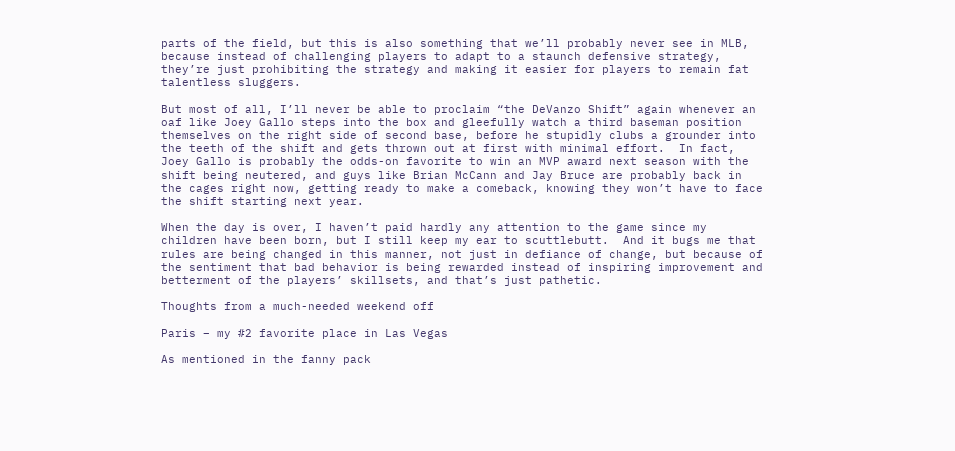parts of the field, but this is also something that we’ll probably never see in MLB, because instead of challenging players to adapt to a staunch defensive strategy, they’re just prohibiting the strategy and making it easier for players to remain fat talentless sluggers.

But most of all, I’ll never be able to proclaim “the DeVanzo Shift” again whenever an oaf like Joey Gallo steps into the box and gleefully watch a third baseman position themselves on the right side of second base, before he stupidly clubs a grounder into the teeth of the shift and gets thrown out at first with minimal effort.  In fact, Joey Gallo is probably the odds-on favorite to win an MVP award next season with the shift being neutered, and guys like Brian McCann and Jay Bruce are probably back in the cages right now, getting ready to make a comeback, knowing they won’t have to face the shift starting next year.

When the day is over, I haven’t paid hardly any attention to the game since my children have been born, but I still keep my ear to scuttlebutt.  And it bugs me that rules are being changed in this manner, not just in defiance of change, but because of the sentiment that bad behavior is being rewarded instead of inspiring improvement and betterment of the players’ skillsets, and that’s just pathetic.

Thoughts from a much-needed weekend off

Paris – my #2 favorite place in Las Vegas

As mentioned in the fanny pack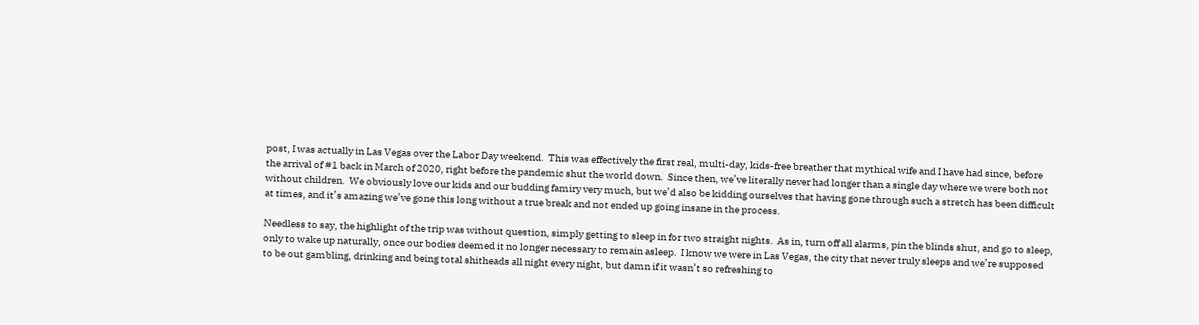post, I was actually in Las Vegas over the Labor Day weekend.  This was effectively the first real, multi-day, kids-free breather that mythical wife and I have had since, before the arrival of #1 back in March of 2020, right before the pandemic shut the world down.  Since then, we’ve literally never had longer than a single day where we were both not without children.  We obviously love our kids and our budding famiry very much, but we’d also be kidding ourselves that having gone through such a stretch has been difficult at times, and it’s amazing we’ve gone this long without a true break and not ended up going insane in the process.

Needless to say, the highlight of the trip was without question, simply getting to sleep in for two straight nights.  As in, turn off all alarms, pin the blinds shut, and go to sleep, only to wake up naturally, once our bodies deemed it no longer necessary to remain asleep.  I know we were in Las Vegas, the city that never truly sleeps and we’re supposed to be out gambling, drinking and being total shitheads all night every night, but damn if it wasn’t so refreshing to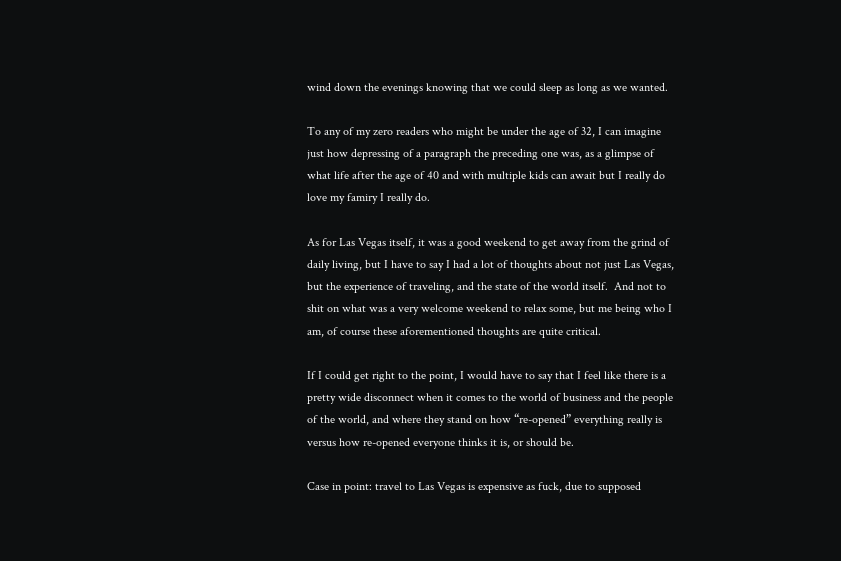wind down the evenings knowing that we could sleep as long as we wanted.

To any of my zero readers who might be under the age of 32, I can imagine just how depressing of a paragraph the preceding one was, as a glimpse of what life after the age of 40 and with multiple kids can await but I really do love my famiry I really do.

As for Las Vegas itself, it was a good weekend to get away from the grind of daily living, but I have to say I had a lot of thoughts about not just Las Vegas, but the experience of traveling, and the state of the world itself.  And not to shit on what was a very welcome weekend to relax some, but me being who I am, of course these aforementioned thoughts are quite critical.

If I could get right to the point, I would have to say that I feel like there is a pretty wide disconnect when it comes to the world of business and the people of the world, and where they stand on how “re-opened” everything really is versus how re-opened everyone thinks it is, or should be.

Case in point: travel to Las Vegas is expensive as fuck, due to supposed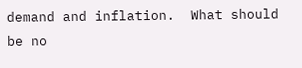demand and inflation.  What should be no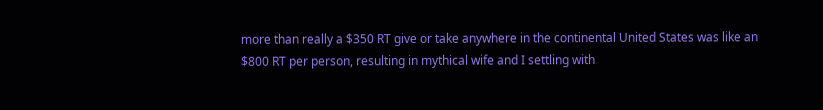more than really a $350 RT give or take anywhere in the continental United States was like an $800 RT per person, resulting in mythical wife and I settling with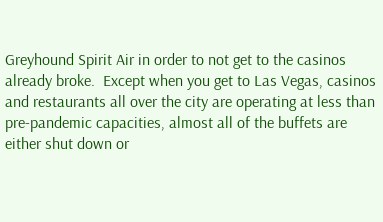Greyhound Spirit Air in order to not get to the casinos already broke.  Except when you get to Las Vegas, casinos and restaurants all over the city are operating at less than pre-pandemic capacities, almost all of the buffets are either shut down or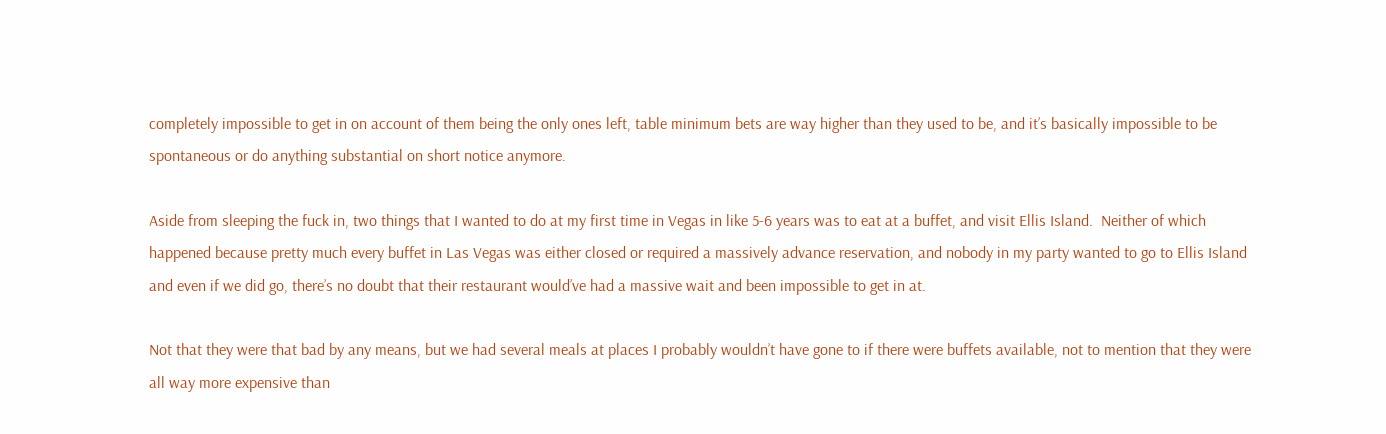completely impossible to get in on account of them being the only ones left, table minimum bets are way higher than they used to be, and it’s basically impossible to be spontaneous or do anything substantial on short notice anymore.

Aside from sleeping the fuck in, two things that I wanted to do at my first time in Vegas in like 5-6 years was to eat at a buffet, and visit Ellis Island.  Neither of which happened because pretty much every buffet in Las Vegas was either closed or required a massively advance reservation, and nobody in my party wanted to go to Ellis Island and even if we did go, there’s no doubt that their restaurant would’ve had a massive wait and been impossible to get in at.

Not that they were that bad by any means, but we had several meals at places I probably wouldn’t have gone to if there were buffets available, not to mention that they were all way more expensive than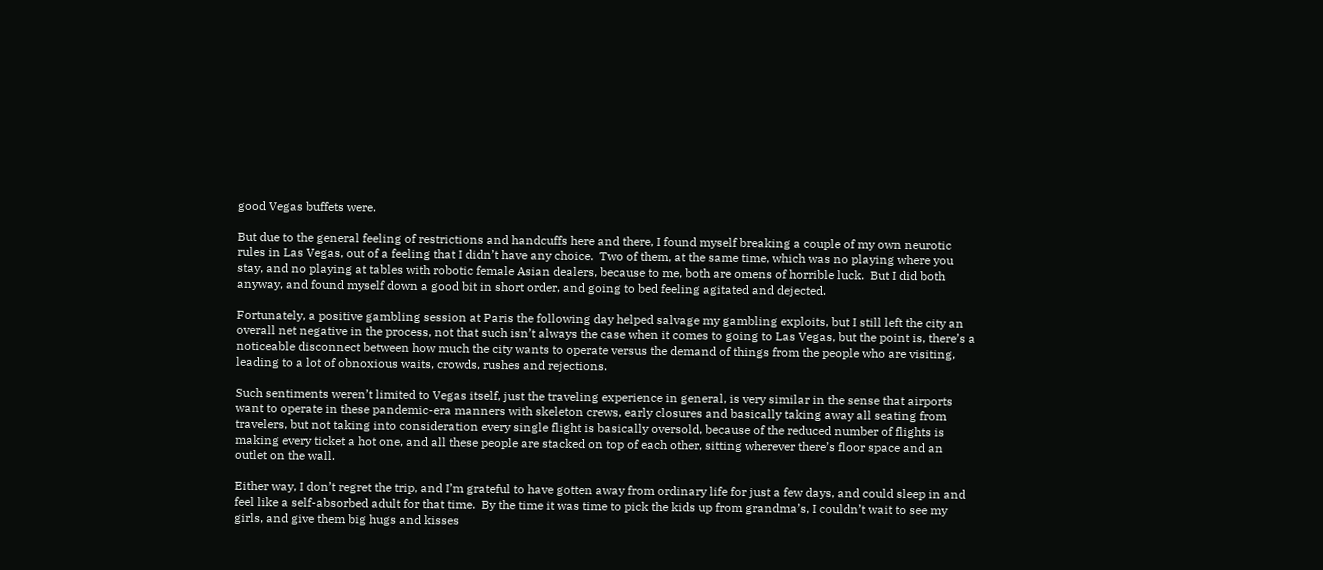good Vegas buffets were.

But due to the general feeling of restrictions and handcuffs here and there, I found myself breaking a couple of my own neurotic rules in Las Vegas, out of a feeling that I didn’t have any choice.  Two of them, at the same time, which was no playing where you stay, and no playing at tables with robotic female Asian dealers, because to me, both are omens of horrible luck.  But I did both anyway, and found myself down a good bit in short order, and going to bed feeling agitated and dejected.

Fortunately, a positive gambling session at Paris the following day helped salvage my gambling exploits, but I still left the city an overall net negative in the process, not that such isn’t always the case when it comes to going to Las Vegas, but the point is, there’s a noticeable disconnect between how much the city wants to operate versus the demand of things from the people who are visiting, leading to a lot of obnoxious waits, crowds, rushes and rejections.

Such sentiments weren’t limited to Vegas itself, just the traveling experience in general, is very similar in the sense that airports want to operate in these pandemic-era manners with skeleton crews, early closures and basically taking away all seating from travelers, but not taking into consideration every single flight is basically oversold, because of the reduced number of flights is making every ticket a hot one, and all these people are stacked on top of each other, sitting wherever there’s floor space and an outlet on the wall.

Either way, I don’t regret the trip, and I’m grateful to have gotten away from ordinary life for just a few days, and could sleep in and feel like a self-absorbed adult for that time.  By the time it was time to pick the kids up from grandma’s, I couldn’t wait to see my girls, and give them big hugs and kisses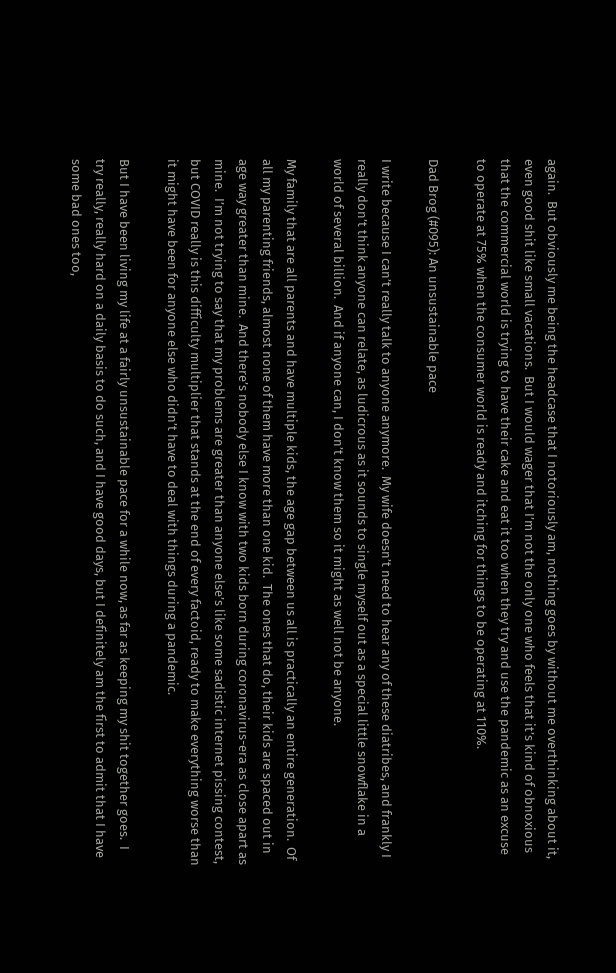again.  But obviously me being the headcase that I notoriously am, nothing goes by without me overthinking about it, even good shit like small vacations.  But I would wager that I’m not the only one who feels that it’s kind of obnoxious that the commercial world is trying to have their cake and eat it too when they try and use the pandemic as an excuse to operate at 75% when the consumer world is ready and itching for things to be operating at 110%.

Dad Brog (#095): An unsustainable pace

I write because I can’t really talk to anyone anymore.  My wife doesn’t need to hear any of these diatribes, and frankly I really don’t think anyone can relate, as ludicrous as it sounds to single myself out as a special little snowflake in a world of several billion.  And if anyone can, I don’t know them so it might as well not be anyone.

My family that are all parents and have multiple kids, the age gap between us all is practically an entire generation.  Of all my parenting friends, almost none of them have more than one kid.  The ones that do, their kids are spaced out in age way greater than mine.  And there’s nobody else I know with two kids born during coronavirus-era as close apart as mine.  I’m not trying to say that my problems are greater than anyone else’s like some sadistic internet pissing contest, but COVID really is this difficulty multiplier that stands at the end of every factoid, ready to make everything worse than it might have been for anyone else who didn’t have to deal with things during a pandemic.

But I have been living my life at a fairly unsustainable pace for a while now, as far as keeping my shit together goes.  I try really, really hard on a daily basis to do such, and I have good days, but I definitely am the first to admit that I have some bad ones too,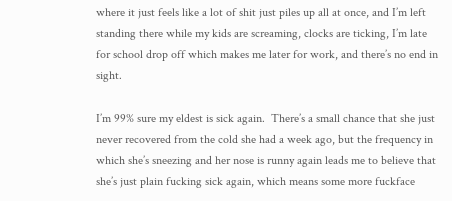where it just feels like a lot of shit just piles up all at once, and I’m left standing there while my kids are screaming, clocks are ticking, I’m late for school drop off which makes me later for work, and there’s no end in sight.

I’m 99% sure my eldest is sick again.  There’s a small chance that she just never recovered from the cold she had a week ago, but the frequency in which she’s sneezing and her nose is runny again leads me to believe that she’s just plain fucking sick again, which means some more fuckface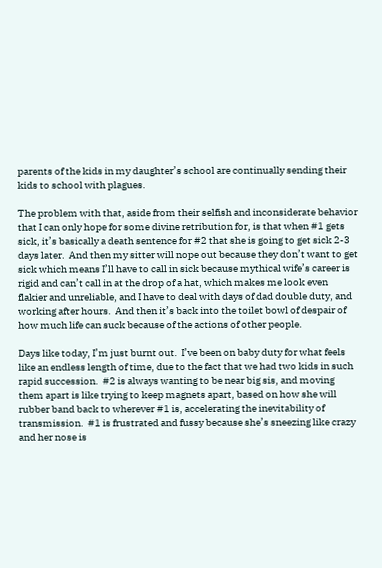parents of the kids in my daughter’s school are continually sending their kids to school with plagues.

The problem with that, aside from their selfish and inconsiderate behavior that I can only hope for some divine retribution for, is that when #1 gets sick, it’s basically a death sentence for #2 that she is going to get sick 2-3 days later.  And then my sitter will nope out because they don’t want to get sick which means I’ll have to call in sick because mythical wife’s career is rigid and can’t call in at the drop of a hat, which makes me look even flakier and unreliable, and I have to deal with days of dad double duty, and working after hours.  And then it’s back into the toilet bowl of despair of how much life can suck because of the actions of other people.

Days like today, I’m just burnt out.  I’ve been on baby duty for what feels like an endless length of time, due to the fact that we had two kids in such rapid succession.  #2 is always wanting to be near big sis, and moving them apart is like trying to keep magnets apart, based on how she will rubber band back to wherever #1 is, accelerating the inevitability of transmission.  #1 is frustrated and fussy because she’s sneezing like crazy and her nose is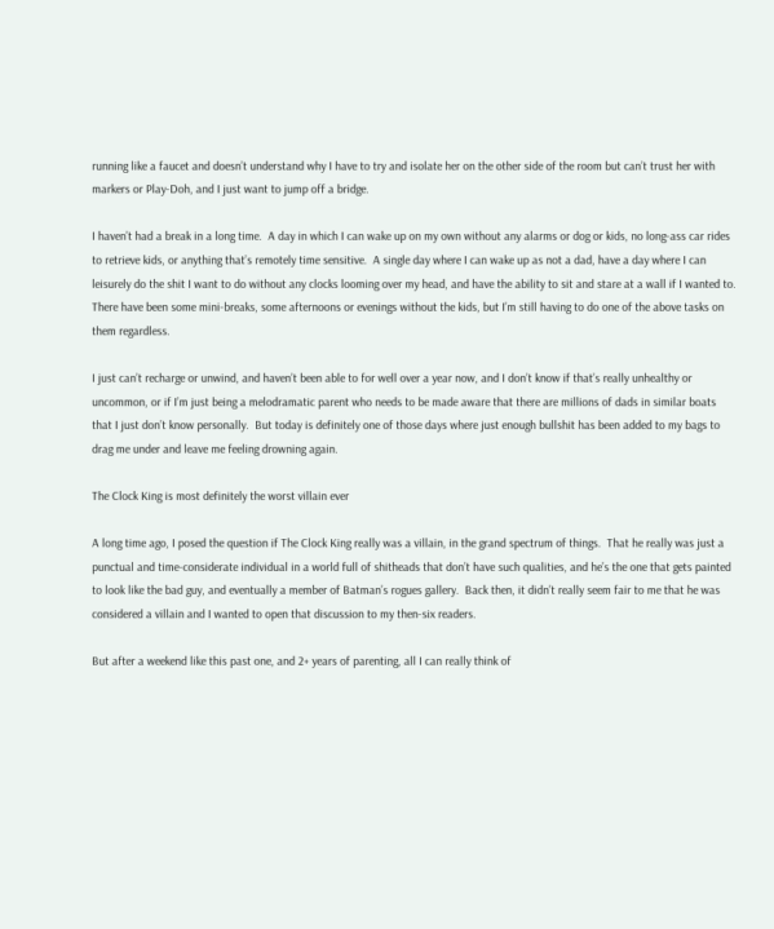running like a faucet and doesn’t understand why I have to try and isolate her on the other side of the room but can’t trust her with markers or Play-Doh, and I just want to jump off a bridge.

I haven’t had a break in a long time.  A day in which I can wake up on my own without any alarms or dog or kids, no long-ass car rides to retrieve kids, or anything that’s remotely time sensitive.  A single day where I can wake up as not a dad, have a day where I can leisurely do the shit I want to do without any clocks looming over my head, and have the ability to sit and stare at a wall if I wanted to.  There have been some mini-breaks, some afternoons or evenings without the kids, but I’m still having to do one of the above tasks on them regardless.

I just can’t recharge or unwind, and haven’t been able to for well over a year now, and I don’t know if that’s really unhealthy or uncommon, or if I’m just being a melodramatic parent who needs to be made aware that there are millions of dads in similar boats that I just don’t know personally.  But today is definitely one of those days where just enough bullshit has been added to my bags to drag me under and leave me feeling drowning again.

The Clock King is most definitely the worst villain ever

A long time ago, I posed the question if The Clock King really was a villain, in the grand spectrum of things.  That he really was just a punctual and time-considerate individual in a world full of shitheads that don’t have such qualities, and he’s the one that gets painted to look like the bad guy, and eventually a member of Batman’s rogues gallery.  Back then, it didn’t really seem fair to me that he was considered a villain and I wanted to open that discussion to my then-six readers.

But after a weekend like this past one, and 2+ years of parenting, all I can really think of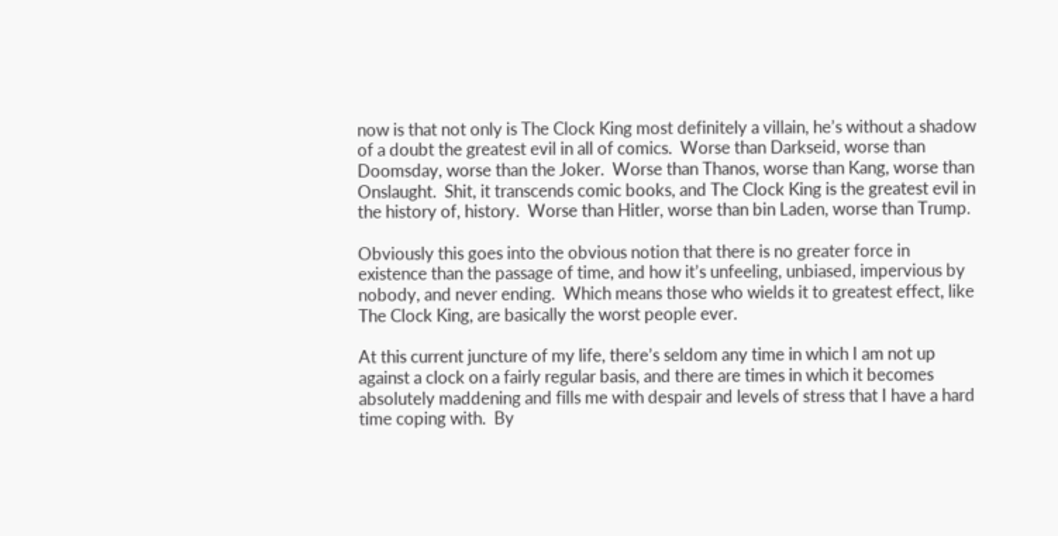now is that not only is The Clock King most definitely a villain, he’s without a shadow of a doubt the greatest evil in all of comics.  Worse than Darkseid, worse than Doomsday, worse than the Joker.  Worse than Thanos, worse than Kang, worse than Onslaught.  Shit, it transcends comic books, and The Clock King is the greatest evil in the history of, history.  Worse than Hitler, worse than bin Laden, worse than Trump.

Obviously this goes into the obvious notion that there is no greater force in existence than the passage of time, and how it’s unfeeling, unbiased, impervious by nobody, and never ending.  Which means those who wields it to greatest effect, like The Clock King, are basically the worst people ever.

At this current juncture of my life, there’s seldom any time in which I am not up against a clock on a fairly regular basis, and there are times in which it becomes absolutely maddening and fills me with despair and levels of stress that I have a hard time coping with.  By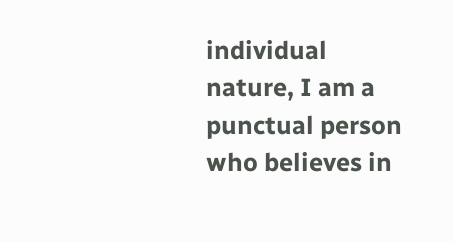individual nature, I am a punctual person who believes in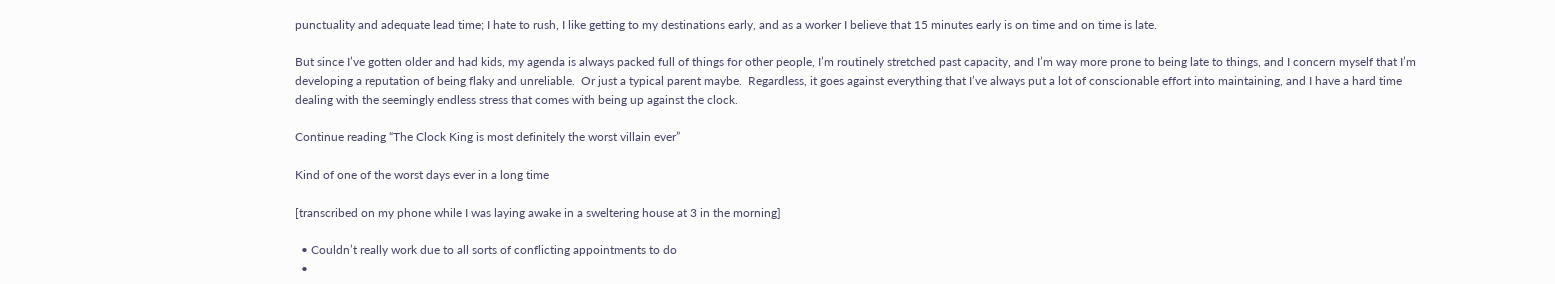punctuality and adequate lead time; I hate to rush, I like getting to my destinations early, and as a worker I believe that 15 minutes early is on time and on time is late.

But since I’ve gotten older and had kids, my agenda is always packed full of things for other people, I’m routinely stretched past capacity, and I’m way more prone to being late to things, and I concern myself that I’m developing a reputation of being flaky and unreliable.  Or just a typical parent maybe.  Regardless, it goes against everything that I’ve always put a lot of conscionable effort into maintaining, and I have a hard time dealing with the seemingly endless stress that comes with being up against the clock.

Continue reading “The Clock King is most definitely the worst villain ever”

Kind of one of the worst days ever in a long time

[transcribed on my phone while I was laying awake in a sweltering house at 3 in the morning]

  • Couldn’t really work due to all sorts of conflicting appointments to do
  •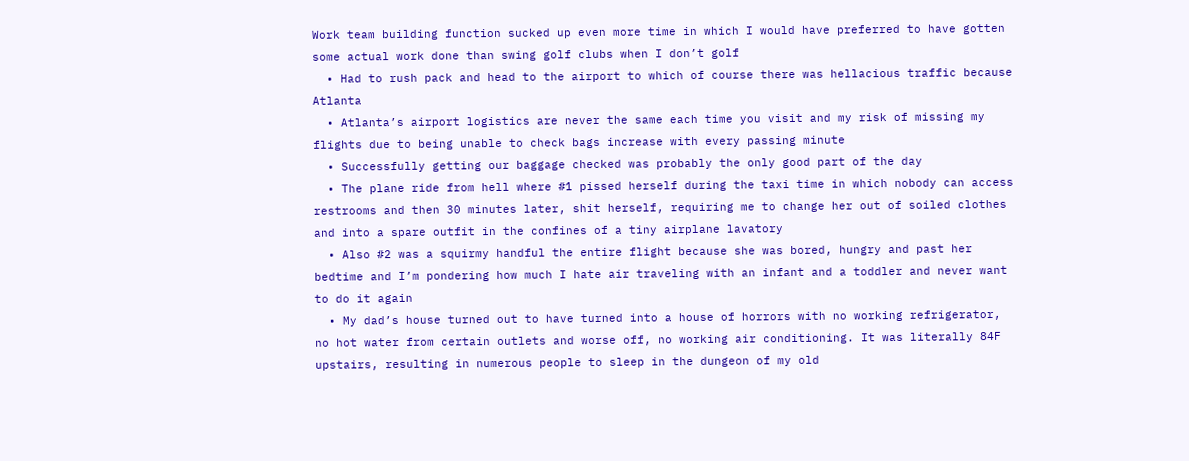Work team building function sucked up even more time in which I would have preferred to have gotten some actual work done than swing golf clubs when I don’t golf
  • Had to rush pack and head to the airport to which of course there was hellacious traffic because Atlanta
  • Atlanta’s airport logistics are never the same each time you visit and my risk of missing my flights due to being unable to check bags increase with every passing minute
  • Successfully getting our baggage checked was probably the only good part of the day
  • The plane ride from hell where #1 pissed herself during the taxi time in which nobody can access restrooms and then 30 minutes later, shit herself, requiring me to change her out of soiled clothes and into a spare outfit in the confines of a tiny airplane lavatory
  • Also #2 was a squirmy handful the entire flight because she was bored, hungry and past her bedtime and I’m pondering how much I hate air traveling with an infant and a toddler and never want to do it again
  • My dad’s house turned out to have turned into a house of horrors with no working refrigerator, no hot water from certain outlets and worse off, no working air conditioning. It was literally 84F upstairs, resulting in numerous people to sleep in the dungeon of my old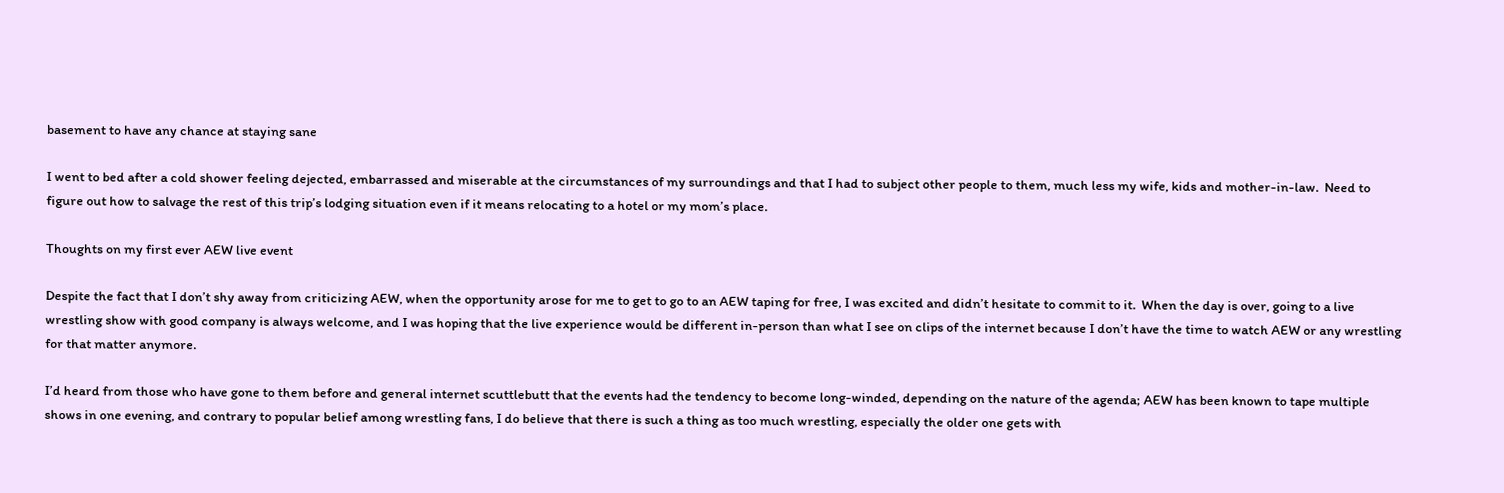basement to have any chance at staying sane

I went to bed after a cold shower feeling dejected, embarrassed and miserable at the circumstances of my surroundings and that I had to subject other people to them, much less my wife, kids and mother-in-law.  Need to figure out how to salvage the rest of this trip’s lodging situation even if it means relocating to a hotel or my mom’s place.

Thoughts on my first ever AEW live event

Despite the fact that I don’t shy away from criticizing AEW, when the opportunity arose for me to get to go to an AEW taping for free, I was excited and didn’t hesitate to commit to it.  When the day is over, going to a live wrestling show with good company is always welcome, and I was hoping that the live experience would be different in-person than what I see on clips of the internet because I don’t have the time to watch AEW or any wrestling for that matter anymore.

I’d heard from those who have gone to them before and general internet scuttlebutt that the events had the tendency to become long-winded, depending on the nature of the agenda; AEW has been known to tape multiple shows in one evening, and contrary to popular belief among wrestling fans, I do believe that there is such a thing as too much wrestling, especially the older one gets with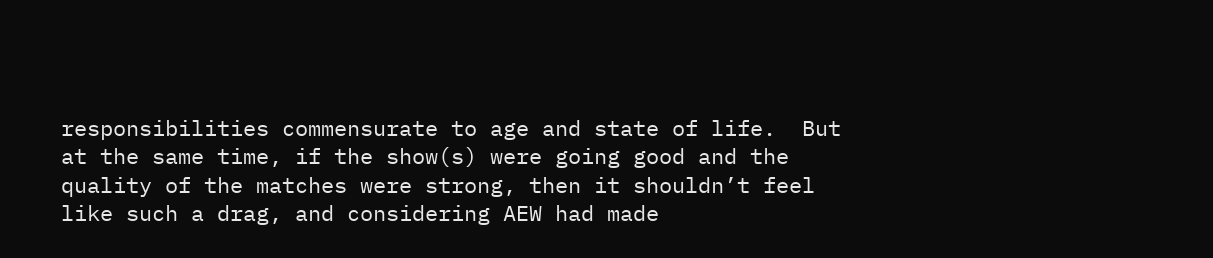responsibilities commensurate to age and state of life.  But at the same time, if the show(s) were going good and the quality of the matches were strong, then it shouldn’t feel like such a drag, and considering AEW had made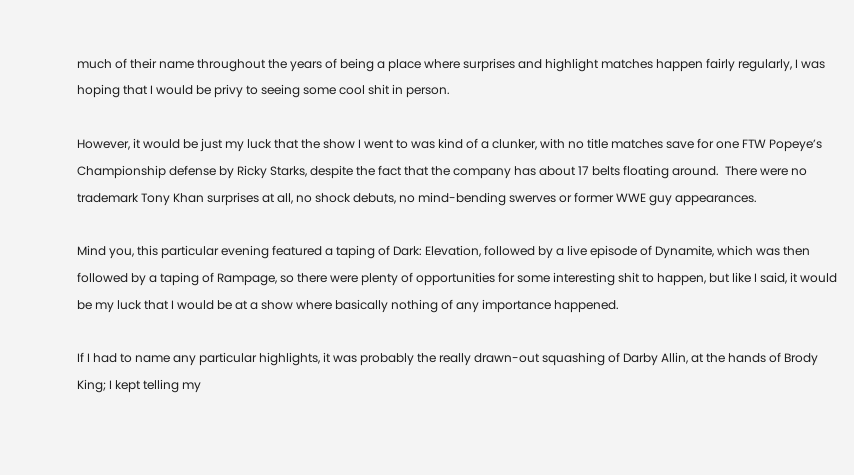much of their name throughout the years of being a place where surprises and highlight matches happen fairly regularly, I was hoping that I would be privy to seeing some cool shit in person.

However, it would be just my luck that the show I went to was kind of a clunker, with no title matches save for one FTW Popeye’s Championship defense by Ricky Starks, despite the fact that the company has about 17 belts floating around.  There were no trademark Tony Khan surprises at all, no shock debuts, no mind-bending swerves or former WWE guy appearances.

Mind you, this particular evening featured a taping of Dark: Elevation, followed by a live episode of Dynamite, which was then followed by a taping of Rampage, so there were plenty of opportunities for some interesting shit to happen, but like I said, it would be my luck that I would be at a show where basically nothing of any importance happened.

If I had to name any particular highlights, it was probably the really drawn-out squashing of Darby Allin, at the hands of Brody King; I kept telling my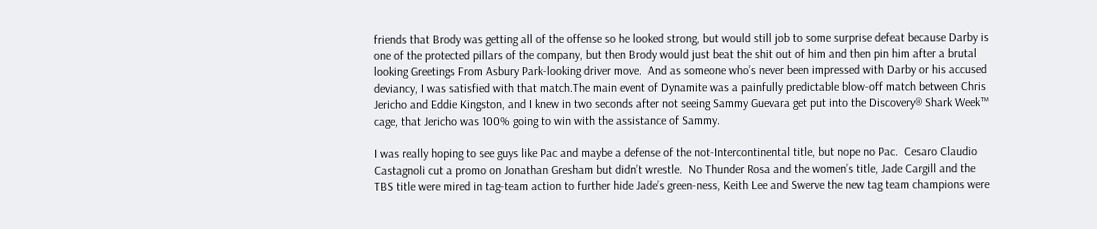friends that Brody was getting all of the offense so he looked strong, but would still job to some surprise defeat because Darby is one of the protected pillars of the company, but then Brody would just beat the shit out of him and then pin him after a brutal looking Greetings From Asbury Park-looking driver move.  And as someone who’s never been impressed with Darby or his accused deviancy, I was satisfied with that match.The main event of Dynamite was a painfully predictable blow-off match between Chris Jericho and Eddie Kingston, and I knew in two seconds after not seeing Sammy Guevara get put into the Discovery® Shark Week™ cage, that Jericho was 100% going to win with the assistance of Sammy.

I was really hoping to see guys like Pac and maybe a defense of the not-Intercontinental title, but nope no Pac.  Cesaro Claudio Castagnoli cut a promo on Jonathan Gresham but didn’t wrestle.  No Thunder Rosa and the women’s title, Jade Cargill and the TBS title were mired in tag-team action to further hide Jade’s green-ness, Keith Lee and Swerve the new tag team champions were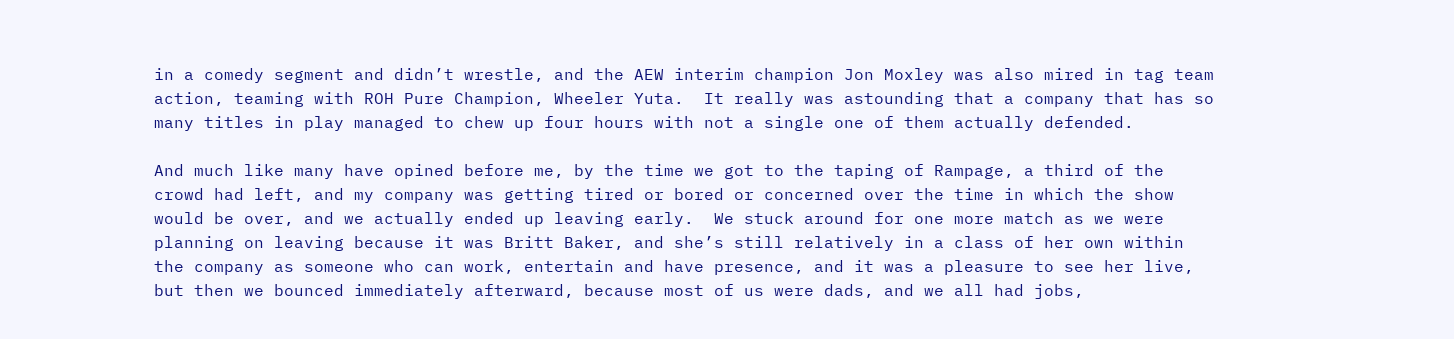in a comedy segment and didn’t wrestle, and the AEW interim champion Jon Moxley was also mired in tag team action, teaming with ROH Pure Champion, Wheeler Yuta.  It really was astounding that a company that has so many titles in play managed to chew up four hours with not a single one of them actually defended.

And much like many have opined before me, by the time we got to the taping of Rampage, a third of the crowd had left, and my company was getting tired or bored or concerned over the time in which the show would be over, and we actually ended up leaving early.  We stuck around for one more match as we were planning on leaving because it was Britt Baker, and she’s still relatively in a class of her own within the company as someone who can work, entertain and have presence, and it was a pleasure to see her live, but then we bounced immediately afterward, because most of us were dads, and we all had jobs,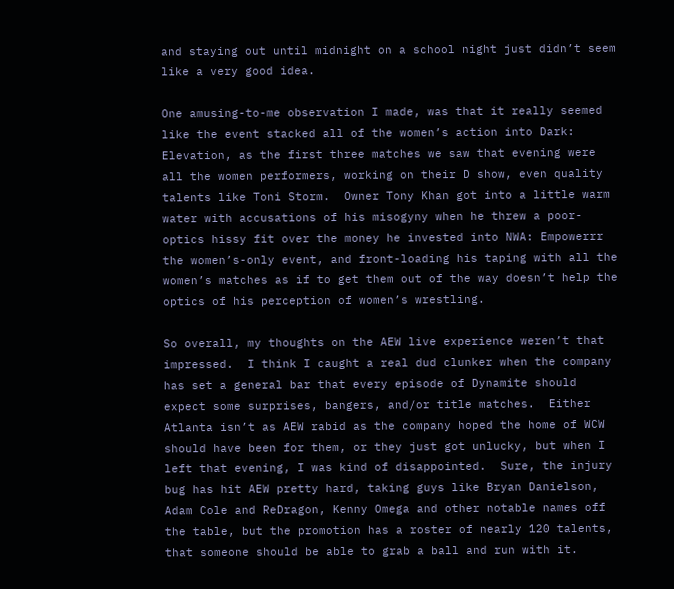and staying out until midnight on a school night just didn’t seem like a very good idea.

One amusing-to-me observation I made, was that it really seemed like the event stacked all of the women’s action into Dark: Elevation, as the first three matches we saw that evening were all the women performers, working on their D show, even quality talents like Toni Storm.  Owner Tony Khan got into a little warm water with accusations of his misogyny when he threw a poor-optics hissy fit over the money he invested into NWA: Empowerrr the women’s-only event, and front-loading his taping with all the women’s matches as if to get them out of the way doesn’t help the optics of his perception of women’s wrestling.

So overall, my thoughts on the AEW live experience weren’t that impressed.  I think I caught a real dud clunker when the company has set a general bar that every episode of Dynamite should expect some surprises, bangers, and/or title matches.  Either Atlanta isn’t as AEW rabid as the company hoped the home of WCW should have been for them, or they just got unlucky, but when I left that evening, I was kind of disappointed.  Sure, the injury bug has hit AEW pretty hard, taking guys like Bryan Danielson, Adam Cole and ReDragon, Kenny Omega and other notable names off the table, but the promotion has a roster of nearly 120 talents, that someone should be able to grab a ball and run with it.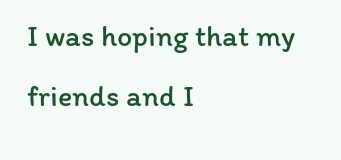I was hoping that my friends and I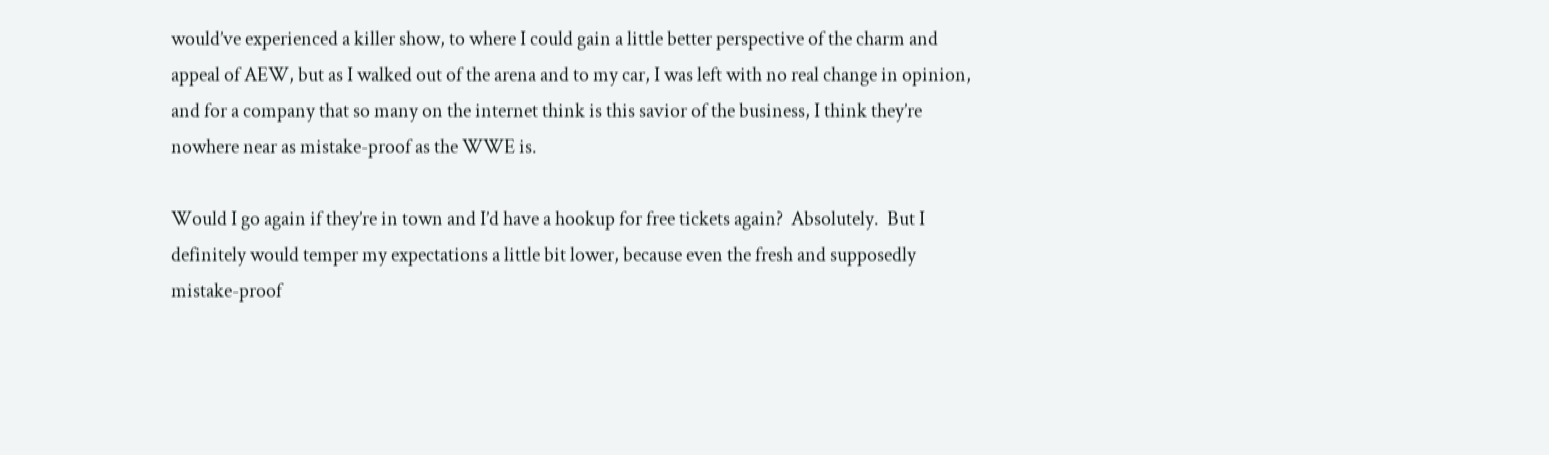would’ve experienced a killer show, to where I could gain a little better perspective of the charm and appeal of AEW, but as I walked out of the arena and to my car, I was left with no real change in opinion, and for a company that so many on the internet think is this savior of the business, I think they’re nowhere near as mistake-proof as the WWE is.

Would I go again if they’re in town and I’d have a hookup for free tickets again?  Absolutely.  But I definitely would temper my expectations a little bit lower, because even the fresh and supposedly mistake-proof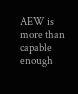AEW is more than capable enough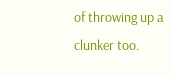of throwing up a clunker too.